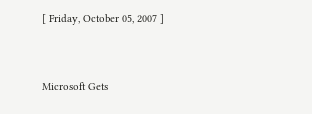[ Friday, October 05, 2007 ]


Microsoft Gets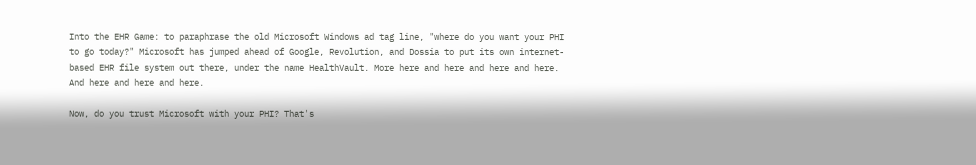Into the EHR Game: to paraphrase the old Microsoft Windows ad tag line, "where do you want your PHI to go today?" Microsoft has jumped ahead of Google, Revolution, and Dossia to put its own internet-based EHR file system out there, under the name HealthVault. More here and here and here and here. And here and here and here.

Now, do you trust Microsoft with your PHI? That's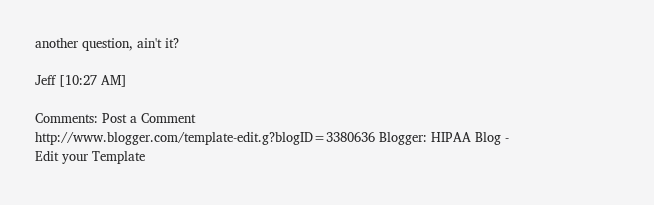another question, ain't it?

Jeff [10:27 AM]

Comments: Post a Comment
http://www.blogger.com/template-edit.g?blogID=3380636 Blogger: HIPAA Blog - Edit your Template